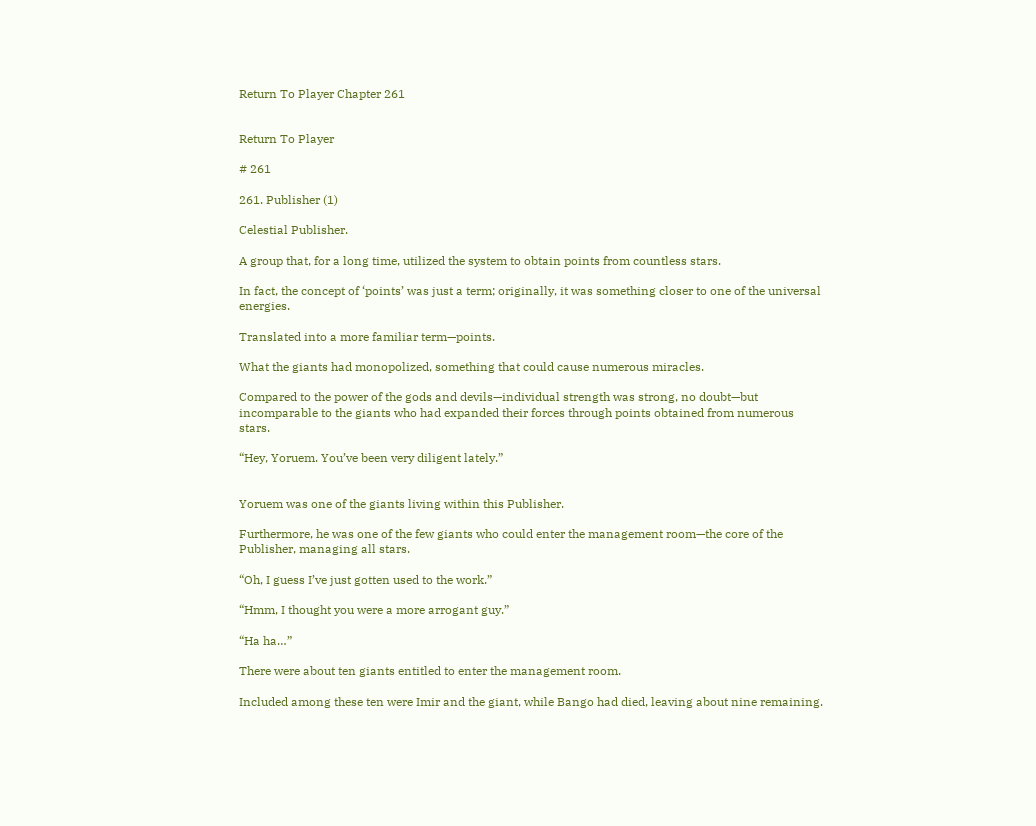Return To Player Chapter 261


Return To Player

# 261

261. Publisher (1)

Celestial Publisher.

A group that, for a long time, utilized the system to obtain points from countless stars.

In fact, the concept of ‘points’ was just a term; originally, it was something closer to one of the universal energies.

Translated into a more familiar term—points.

What the giants had monopolized, something that could cause numerous miracles.

Compared to the power of the gods and devils—individual strength was strong, no doubt—but incomparable to the giants who had expanded their forces through points obtained from numerous stars.

“Hey, Yoruem. You’ve been very diligent lately.”


Yoruem was one of the giants living within this Publisher.

Furthermore, he was one of the few giants who could enter the management room—the core of the Publisher, managing all stars.

“Oh, I guess I’ve just gotten used to the work.”

“Hmm, I thought you were a more arrogant guy.”

“Ha ha…”

There were about ten giants entitled to enter the management room.

Included among these ten were Imir and the giant, while Bango had died, leaving about nine remaining.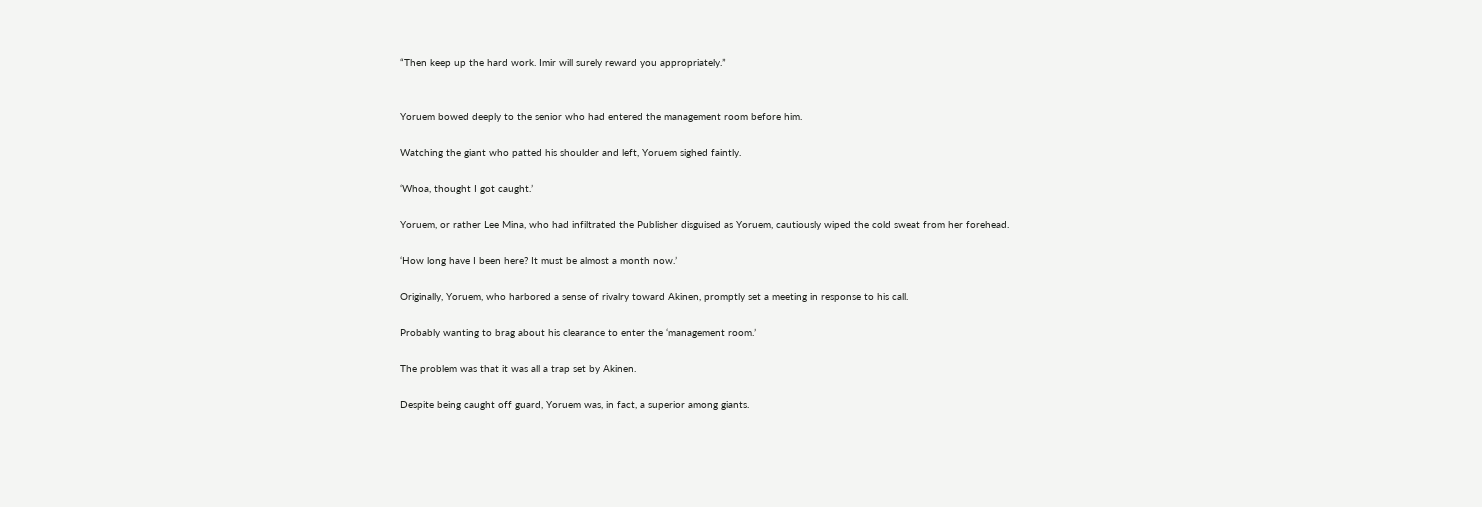“Then keep up the hard work. Imir will surely reward you appropriately.”


Yoruem bowed deeply to the senior who had entered the management room before him.

Watching the giant who patted his shoulder and left, Yoruem sighed faintly.

‘Whoa, thought I got caught.’

Yoruem, or rather Lee Mina, who had infiltrated the Publisher disguised as Yoruem, cautiously wiped the cold sweat from her forehead.

‘How long have I been here? It must be almost a month now.’

Originally, Yoruem, who harbored a sense of rivalry toward Akinen, promptly set a meeting in response to his call.

Probably wanting to brag about his clearance to enter the ‘management room.’

The problem was that it was all a trap set by Akinen.

Despite being caught off guard, Yoruem was, in fact, a superior among giants.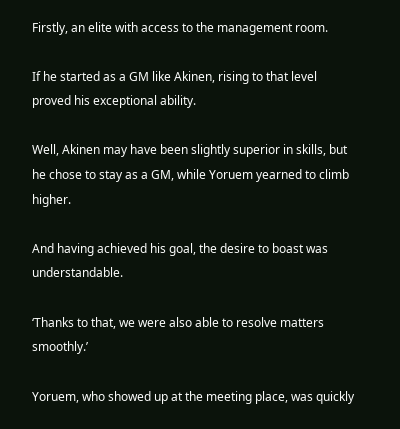Firstly, an elite with access to the management room.

If he started as a GM like Akinen, rising to that level proved his exceptional ability.

Well, Akinen may have been slightly superior in skills, but he chose to stay as a GM, while Yoruem yearned to climb higher.

And having achieved his goal, the desire to boast was understandable.

‘Thanks to that, we were also able to resolve matters smoothly.’

Yoruem, who showed up at the meeting place, was quickly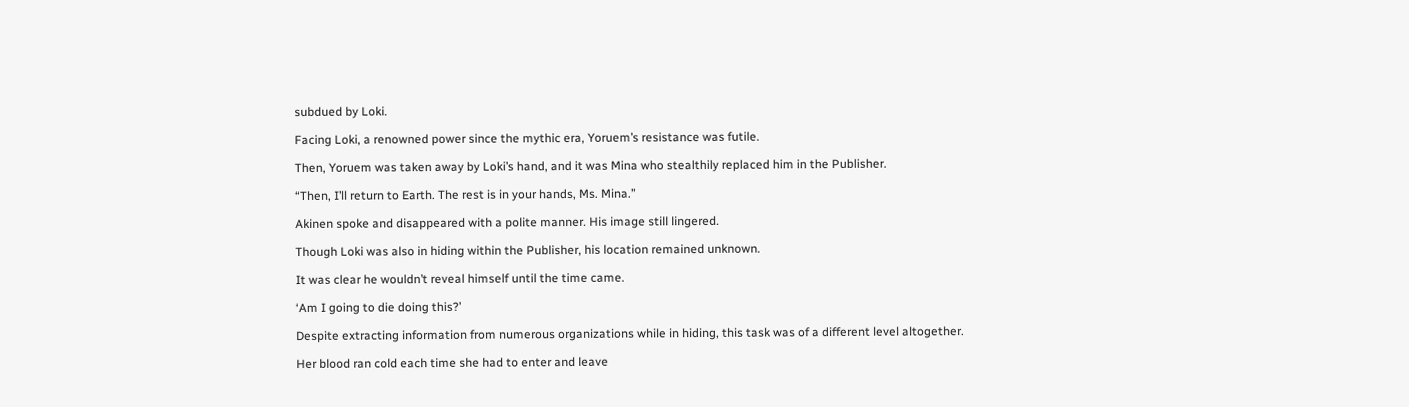subdued by Loki.

Facing Loki, a renowned power since the mythic era, Yoruem’s resistance was futile.

Then, Yoruem was taken away by Loki’s hand, and it was Mina who stealthily replaced him in the Publisher.

“Then, I’ll return to Earth. The rest is in your hands, Ms. Mina.”

Akinen spoke and disappeared with a polite manner. His image still lingered.

Though Loki was also in hiding within the Publisher, his location remained unknown.

It was clear he wouldn’t reveal himself until the time came.

‘Am I going to die doing this?’

Despite extracting information from numerous organizations while in hiding, this task was of a different level altogether.

Her blood ran cold each time she had to enter and leave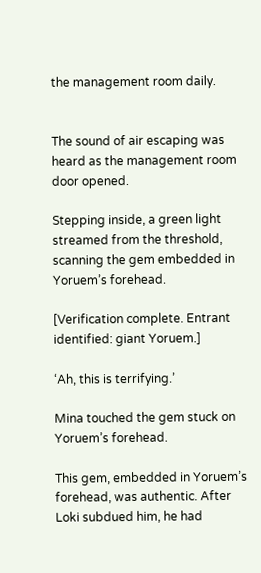the management room daily.


The sound of air escaping was heard as the management room door opened.

Stepping inside, a green light streamed from the threshold, scanning the gem embedded in Yoruem’s forehead.

[Verification complete. Entrant identified: giant Yoruem.]

‘Ah, this is terrifying.’

Mina touched the gem stuck on Yoruem’s forehead.

This gem, embedded in Yoruem’s forehead, was authentic. After Loki subdued him, he had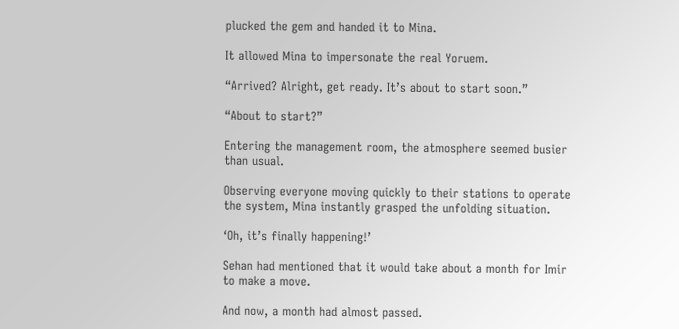plucked the gem and handed it to Mina.

It allowed Mina to impersonate the real Yoruem.

“Arrived? Alright, get ready. It’s about to start soon.”

“About to start?”

Entering the management room, the atmosphere seemed busier than usual.

Observing everyone moving quickly to their stations to operate the system, Mina instantly grasped the unfolding situation.

‘Oh, it’s finally happening!’

Sehan had mentioned that it would take about a month for Imir to make a move.

And now, a month had almost passed.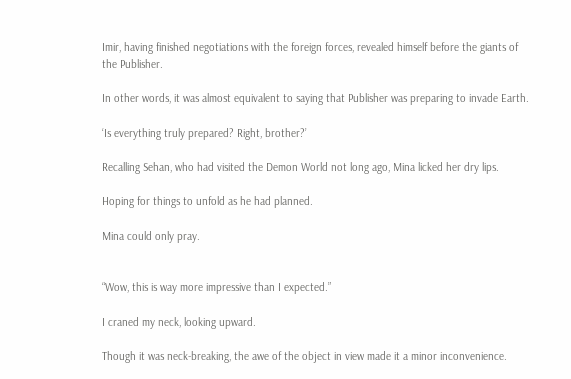Imir, having finished negotiations with the foreign forces, revealed himself before the giants of the Publisher.

In other words, it was almost equivalent to saying that Publisher was preparing to invade Earth.

‘Is everything truly prepared? Right, brother?’

Recalling Sehan, who had visited the Demon World not long ago, Mina licked her dry lips.

Hoping for things to unfold as he had planned.

Mina could only pray.


“Wow, this is way more impressive than I expected.”

I craned my neck, looking upward.

Though it was neck-breaking, the awe of the object in view made it a minor inconvenience.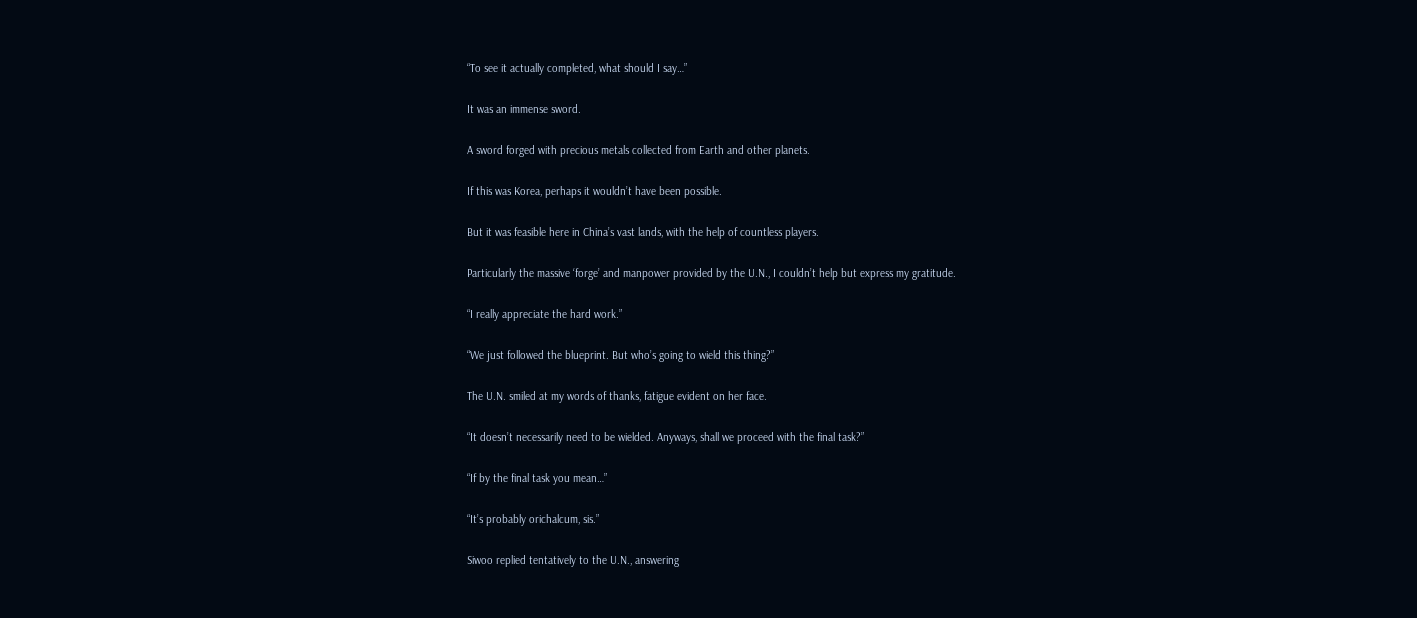“To see it actually completed, what should I say…”

It was an immense sword.

A sword forged with precious metals collected from Earth and other planets.

If this was Korea, perhaps it wouldn’t have been possible.

But it was feasible here in China’s vast lands, with the help of countless players.

Particularly the massive ‘forge’ and manpower provided by the U.N., I couldn’t help but express my gratitude.

“I really appreciate the hard work.”

“We just followed the blueprint. But who’s going to wield this thing?”

The U.N. smiled at my words of thanks, fatigue evident on her face.

“It doesn’t necessarily need to be wielded. Anyways, shall we proceed with the final task?”

“If by the final task you mean…”

“It’s probably orichalcum, sis.”

Siwoo replied tentatively to the U.N., answering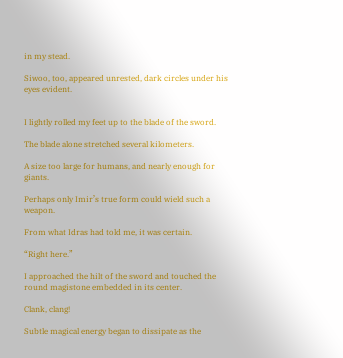in my stead.

Siwoo, too, appeared unrested, dark circles under his eyes evident.


I lightly rolled my feet up to the blade of the sword.

The blade alone stretched several kilometers.

A size too large for humans, and nearly enough for giants.

Perhaps only Imir’s true form could wield such a weapon.

From what Idras had told me, it was certain.

“Right here.”

I approached the hilt of the sword and touched the round magistone embedded in its center.

Clank, clang!

Subtle magical energy began to dissipate as the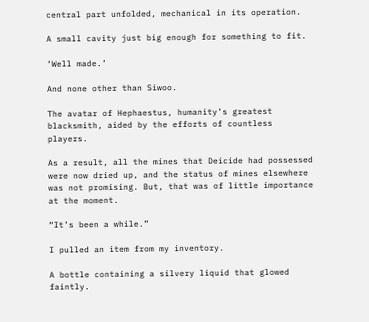central part unfolded, mechanical in its operation.

A small cavity just big enough for something to fit.

‘Well made.’

And none other than Siwoo.

The avatar of Hephaestus, humanity’s greatest blacksmith, aided by the efforts of countless players.

As a result, all the mines that Deicide had possessed were now dried up, and the status of mines elsewhere was not promising. But, that was of little importance at the moment.

“It’s been a while.”

I pulled an item from my inventory.

A bottle containing a silvery liquid that glowed faintly.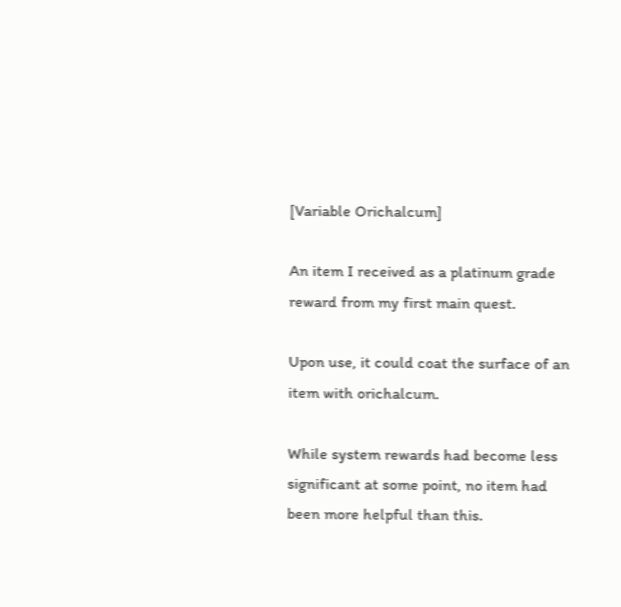[Variable Orichalcum]

An item I received as a platinum grade reward from my first main quest.

Upon use, it could coat the surface of an item with orichalcum.

While system rewards had become less significant at some point, no item had been more helpful than this.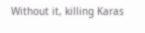Without it, killing Karas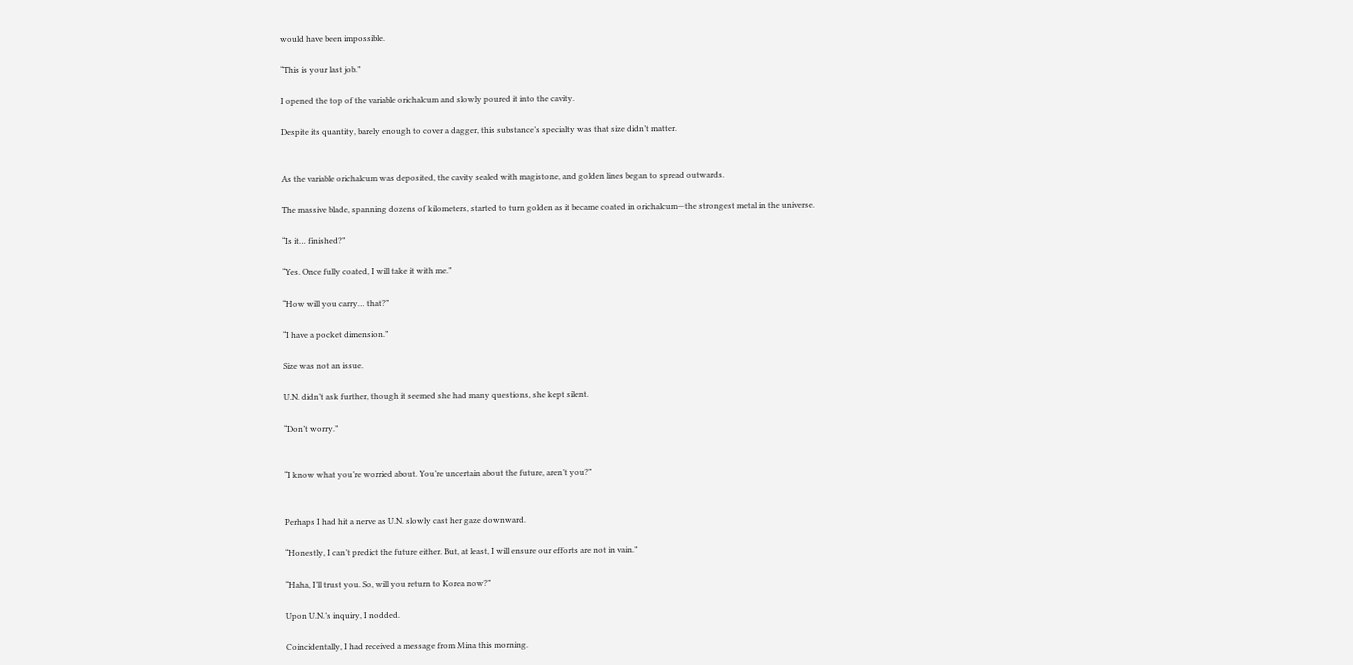would have been impossible.

“This is your last job.”

I opened the top of the variable orichalcum and slowly poured it into the cavity.

Despite its quantity, barely enough to cover a dagger, this substance’s specialty was that size didn’t matter.


As the variable orichalcum was deposited, the cavity sealed with magistone, and golden lines began to spread outwards.

The massive blade, spanning dozens of kilometers, started to turn golden as it became coated in orichalcum—the strongest metal in the universe.

“Is it… finished?”

“Yes. Once fully coated, I will take it with me.”

“How will you carry… that?”

“I have a pocket dimension.”

Size was not an issue.

U.N. didn’t ask further, though it seemed she had many questions, she kept silent.

“Don’t worry.”


“I know what you’re worried about. You’re uncertain about the future, aren’t you?”


Perhaps I had hit a nerve as U.N. slowly cast her gaze downward.

“Honestly, I can’t predict the future either. But, at least, I will ensure our efforts are not in vain.”

“Haha, I’ll trust you. So, will you return to Korea now?”

Upon U.N.’s inquiry, I nodded.

Coincidentally, I had received a message from Mina this morning.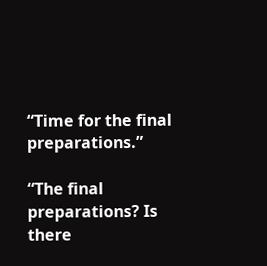“Time for the final preparations.”

“The final preparations? Is there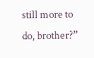still more to do, brother?”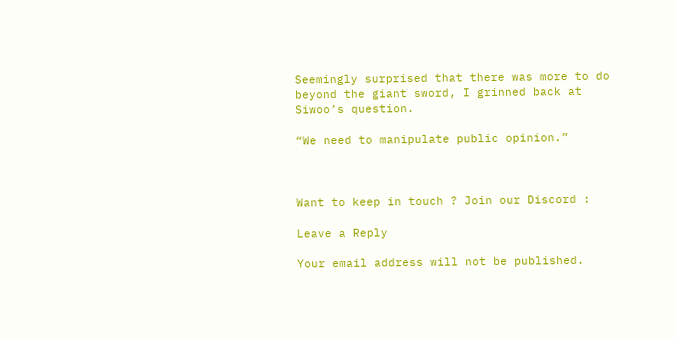Seemingly surprised that there was more to do beyond the giant sword, I grinned back at Siwoo’s question.

“We need to manipulate public opinion.”



Want to keep in touch ? Join our Discord :

Leave a Reply

Your email address will not be published.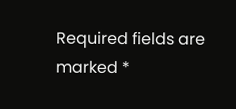Required fields are marked *